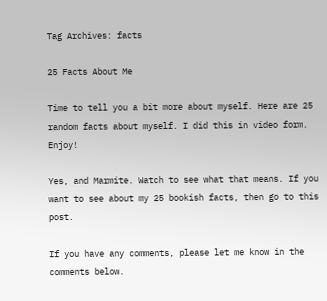Tag Archives: facts

25 Facts About Me

Time to tell you a bit more about myself. Here are 25 random facts about myself. I did this in video form. Enjoy!

Yes, and Marmite. Watch to see what that means. If you want to see about my 25 bookish facts, then go to this post.

If you have any comments, please let me know in the comments below.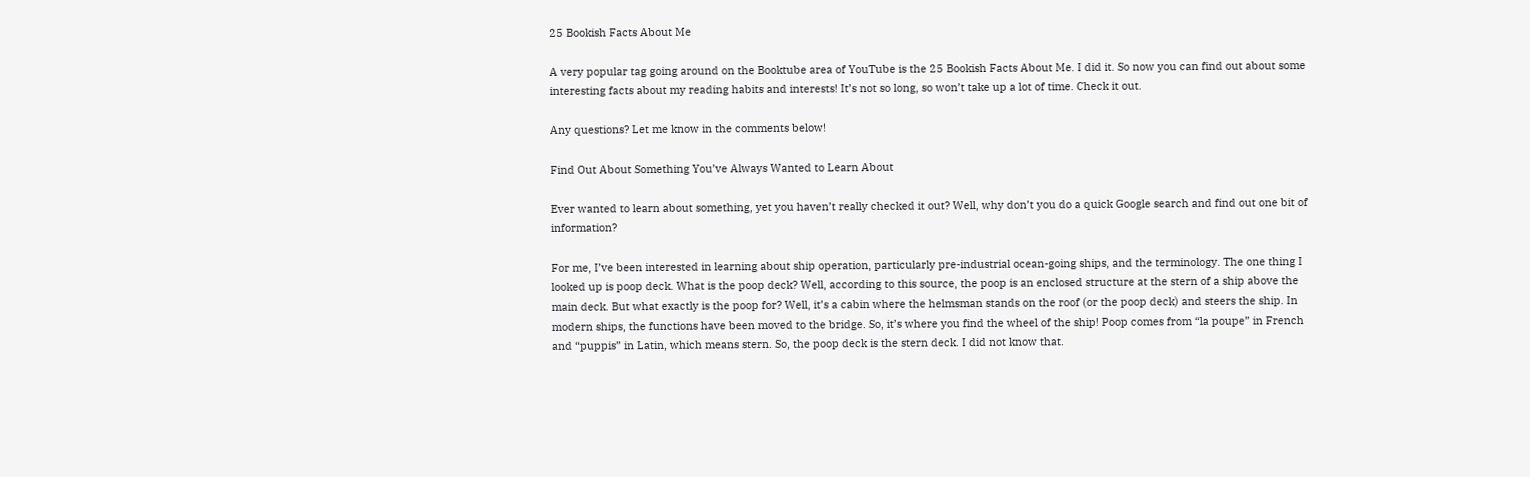25 Bookish Facts About Me

A very popular tag going around on the Booktube area of YouTube is the 25 Bookish Facts About Me. I did it. So now you can find out about some interesting facts about my reading habits and interests! It’s not so long, so won’t take up a lot of time. Check it out.

Any questions? Let me know in the comments below!

Find Out About Something You’ve Always Wanted to Learn About

Ever wanted to learn about something, yet you haven’t really checked it out? Well, why don’t you do a quick Google search and find out one bit of information?

For me, I’ve been interested in learning about ship operation, particularly pre-industrial ocean-going ships, and the terminology. The one thing I looked up is poop deck. What is the poop deck? Well, according to this source, the poop is an enclosed structure at the stern of a ship above the main deck. But what exactly is the poop for? Well, it’s a cabin where the helmsman stands on the roof (or the poop deck) and steers the ship. In modern ships, the functions have been moved to the bridge. So, it’s where you find the wheel of the ship! Poop comes from “la poupe” in French and “puppis” in Latin, which means stern. So, the poop deck is the stern deck. I did not know that.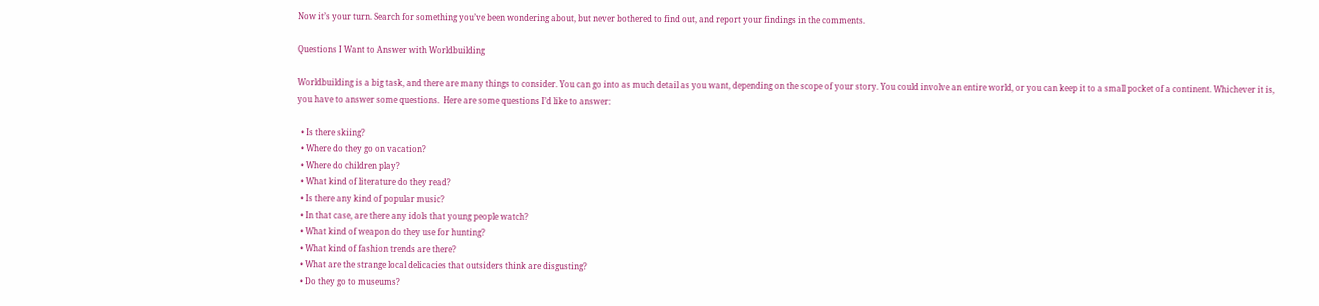Now it’s your turn. Search for something you’ve been wondering about, but never bothered to find out, and report your findings in the comments.

Questions I Want to Answer with Worldbuilding

Worldbuilding is a big task, and there are many things to consider. You can go into as much detail as you want, depending on the scope of your story. You could involve an entire world, or you can keep it to a small pocket of a continent. Whichever it is, you have to answer some questions.  Here are some questions I’d like to answer:

  • Is there skiing?
  • Where do they go on vacation?
  • Where do children play?
  • What kind of literature do they read?
  • Is there any kind of popular music?
  • In that case, are there any idols that young people watch?
  • What kind of weapon do they use for hunting?
  • What kind of fashion trends are there?
  • What are the strange local delicacies that outsiders think are disgusting?
  • Do they go to museums?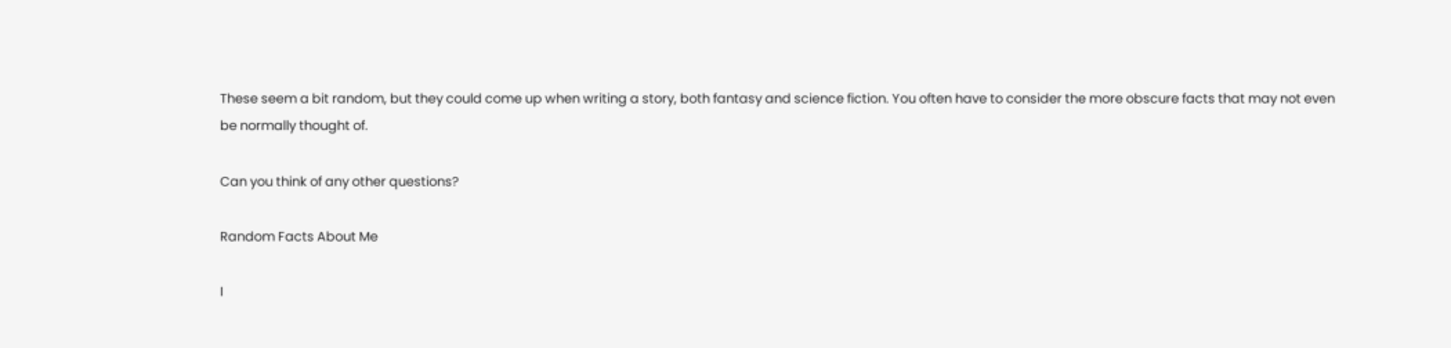These seem a bit random, but they could come up when writing a story, both fantasy and science fiction. You often have to consider the more obscure facts that may not even be normally thought of.

Can you think of any other questions?

Random Facts About Me

I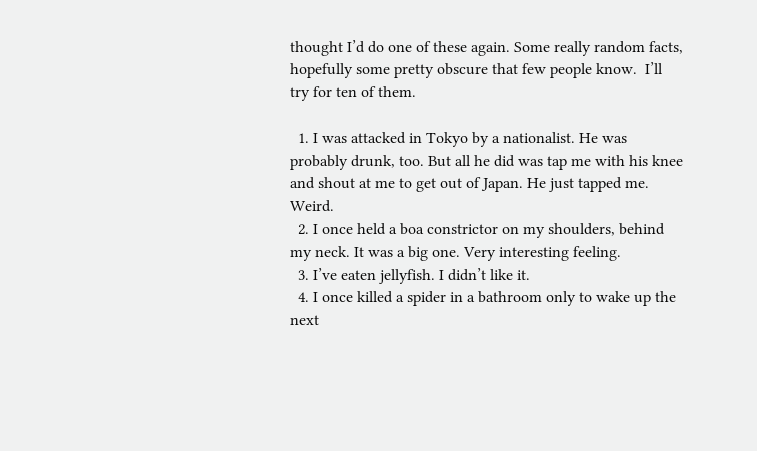thought I’d do one of these again. Some really random facts, hopefully some pretty obscure that few people know.  I’ll try for ten of them.

  1. I was attacked in Tokyo by a nationalist. He was probably drunk, too. But all he did was tap me with his knee and shout at me to get out of Japan. He just tapped me. Weird.
  2. I once held a boa constrictor on my shoulders, behind my neck. It was a big one. Very interesting feeling.
  3. I’ve eaten jellyfish. I didn’t like it.
  4. I once killed a spider in a bathroom only to wake up the next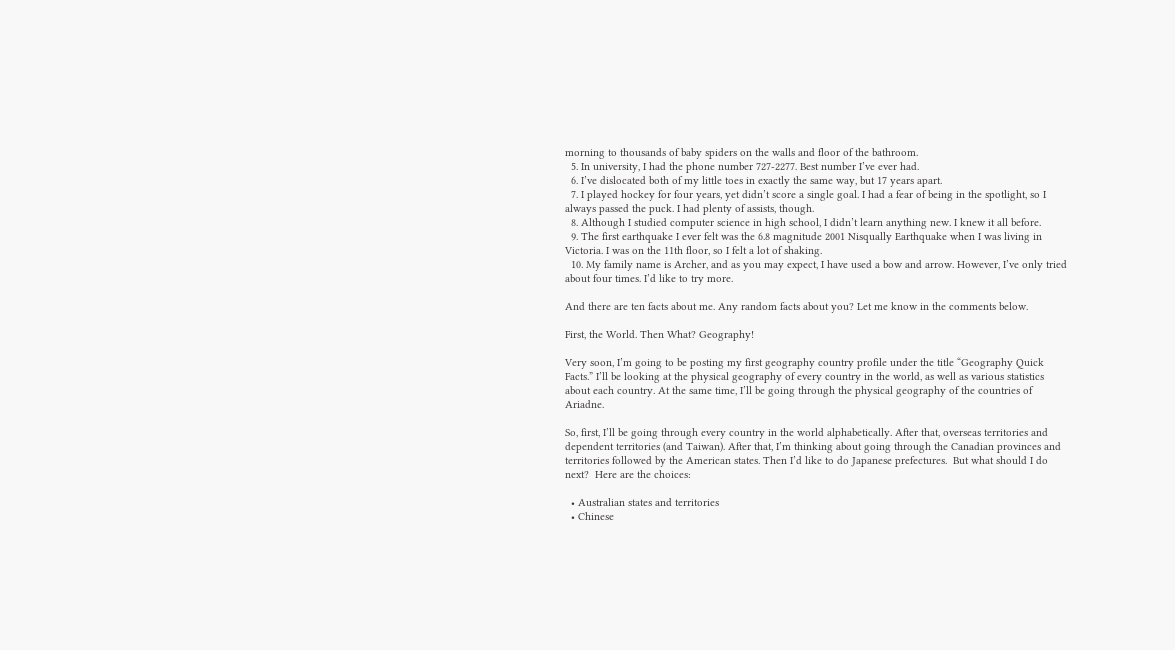morning to thousands of baby spiders on the walls and floor of the bathroom.
  5. In university, I had the phone number 727-2277. Best number I’ve ever had.
  6. I’ve dislocated both of my little toes in exactly the same way, but 17 years apart.
  7. I played hockey for four years, yet didn’t score a single goal. I had a fear of being in the spotlight, so I always passed the puck. I had plenty of assists, though.
  8. Although I studied computer science in high school, I didn’t learn anything new. I knew it all before.
  9. The first earthquake I ever felt was the 6.8 magnitude 2001 Nisqually Earthquake when I was living in Victoria. I was on the 11th floor, so I felt a lot of shaking.
  10. My family name is Archer, and as you may expect, I have used a bow and arrow. However, I’ve only tried about four times. I’d like to try more.

And there are ten facts about me. Any random facts about you? Let me know in the comments below.

First, the World. Then What? Geography!

Very soon, I’m going to be posting my first geography country profile under the title “Geography Quick Facts.” I’ll be looking at the physical geography of every country in the world, as well as various statistics about each country. At the same time, I’ll be going through the physical geography of the countries of Ariadne.

So, first, I’ll be going through every country in the world alphabetically. After that, overseas territories and dependent territories (and Taiwan). After that, I’m thinking about going through the Canadian provinces and territories followed by the American states. Then I’d like to do Japanese prefectures.  But what should I do next?  Here are the choices:

  • Australian states and territories
  • Chinese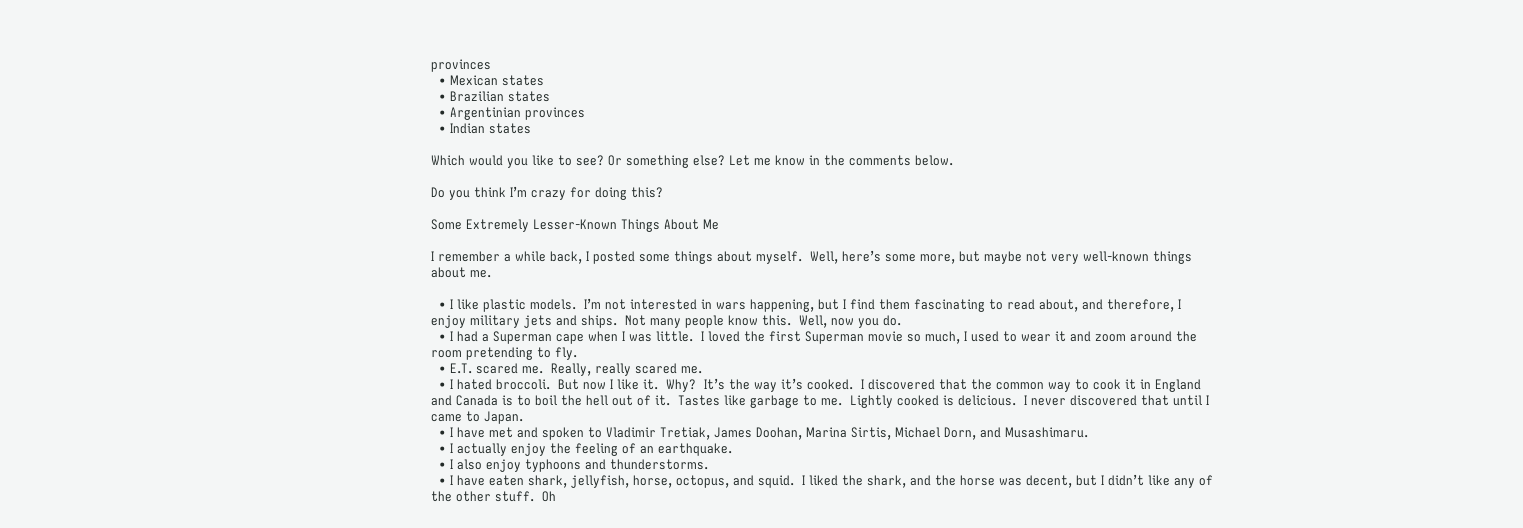provinces
  • Mexican states
  • Brazilian states
  • Argentinian provinces
  • Indian states

Which would you like to see? Or something else? Let me know in the comments below.

Do you think I’m crazy for doing this?

Some Extremely Lesser-Known Things About Me

I remember a while back, I posted some things about myself.  Well, here’s some more, but maybe not very well-known things about me.

  • I like plastic models.  I’m not interested in wars happening, but I find them fascinating to read about, and therefore, I enjoy military jets and ships.  Not many people know this.  Well, now you do.
  • I had a Superman cape when I was little.  I loved the first Superman movie so much, I used to wear it and zoom around the room pretending to fly.
  • E.T. scared me.  Really, really scared me.
  • I hated broccoli.  But now I like it.  Why?  It’s the way it’s cooked.  I discovered that the common way to cook it in England and Canada is to boil the hell out of it.  Tastes like garbage to me.  Lightly cooked is delicious.  I never discovered that until I came to Japan.
  • I have met and spoken to Vladimir Tretiak, James Doohan, Marina Sirtis, Michael Dorn, and Musashimaru.
  • I actually enjoy the feeling of an earthquake.
  • I also enjoy typhoons and thunderstorms.
  • I have eaten shark, jellyfish, horse, octopus, and squid.  I liked the shark, and the horse was decent, but I didn’t like any of the other stuff.  Oh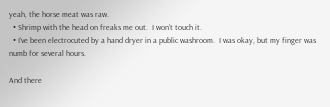yeah, the horse meat was raw.
  • Shrimp with the head on freaks me out.  I won’t touch it.
  • I’ve been electrocuted by a hand dryer in a public washroom.  I was okay, but my finger was numb for several hours.

And there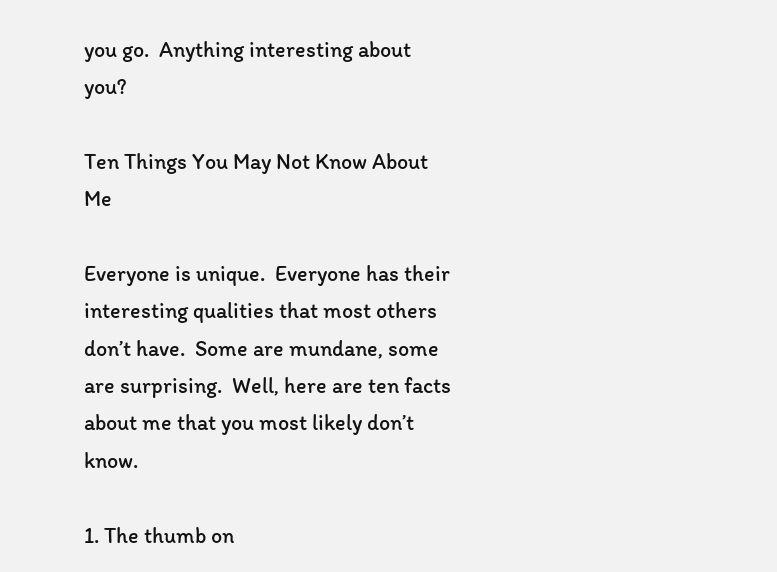you go.  Anything interesting about you?

Ten Things You May Not Know About Me

Everyone is unique.  Everyone has their interesting qualities that most others don’t have.  Some are mundane, some are surprising.  Well, here are ten facts about me that you most likely don’t know.

1. The thumb on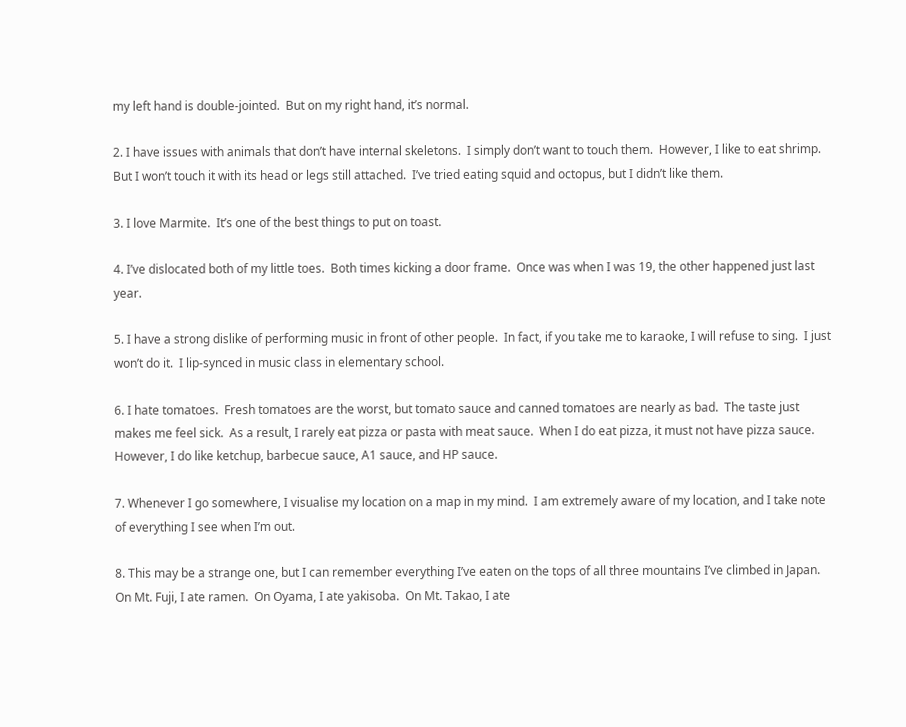my left hand is double-jointed.  But on my right hand, it’s normal.

2. I have issues with animals that don’t have internal skeletons.  I simply don’t want to touch them.  However, I like to eat shrimp.  But I won’t touch it with its head or legs still attached.  I’ve tried eating squid and octopus, but I didn’t like them.

3. I love Marmite.  It’s one of the best things to put on toast.

4. I’ve dislocated both of my little toes.  Both times kicking a door frame.  Once was when I was 19, the other happened just last year.

5. I have a strong dislike of performing music in front of other people.  In fact, if you take me to karaoke, I will refuse to sing.  I just won’t do it.  I lip-synced in music class in elementary school.

6. I hate tomatoes.  Fresh tomatoes are the worst, but tomato sauce and canned tomatoes are nearly as bad.  The taste just makes me feel sick.  As a result, I rarely eat pizza or pasta with meat sauce.  When I do eat pizza, it must not have pizza sauce.  However, I do like ketchup, barbecue sauce, A1 sauce, and HP sauce.

7. Whenever I go somewhere, I visualise my location on a map in my mind.  I am extremely aware of my location, and I take note of everything I see when I’m out.

8. This may be a strange one, but I can remember everything I’ve eaten on the tops of all three mountains I’ve climbed in Japan.  On Mt. Fuji, I ate ramen.  On Oyama, I ate yakisoba.  On Mt. Takao, I ate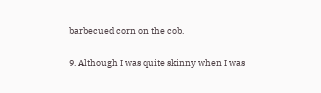barbecued corn on the cob.

9. Although I was quite skinny when I was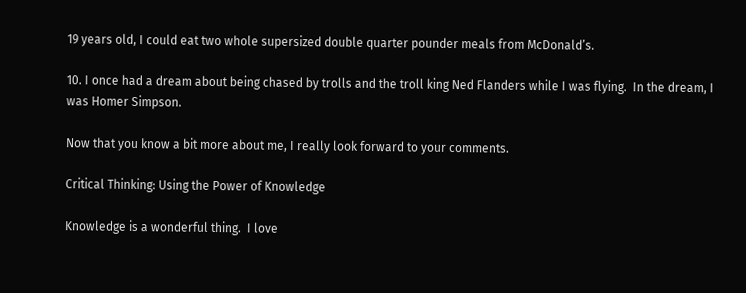19 years old, I could eat two whole supersized double quarter pounder meals from McDonald’s.

10. I once had a dream about being chased by trolls and the troll king Ned Flanders while I was flying.  In the dream, I was Homer Simpson.

Now that you know a bit more about me, I really look forward to your comments.

Critical Thinking: Using the Power of Knowledge

Knowledge is a wonderful thing.  I love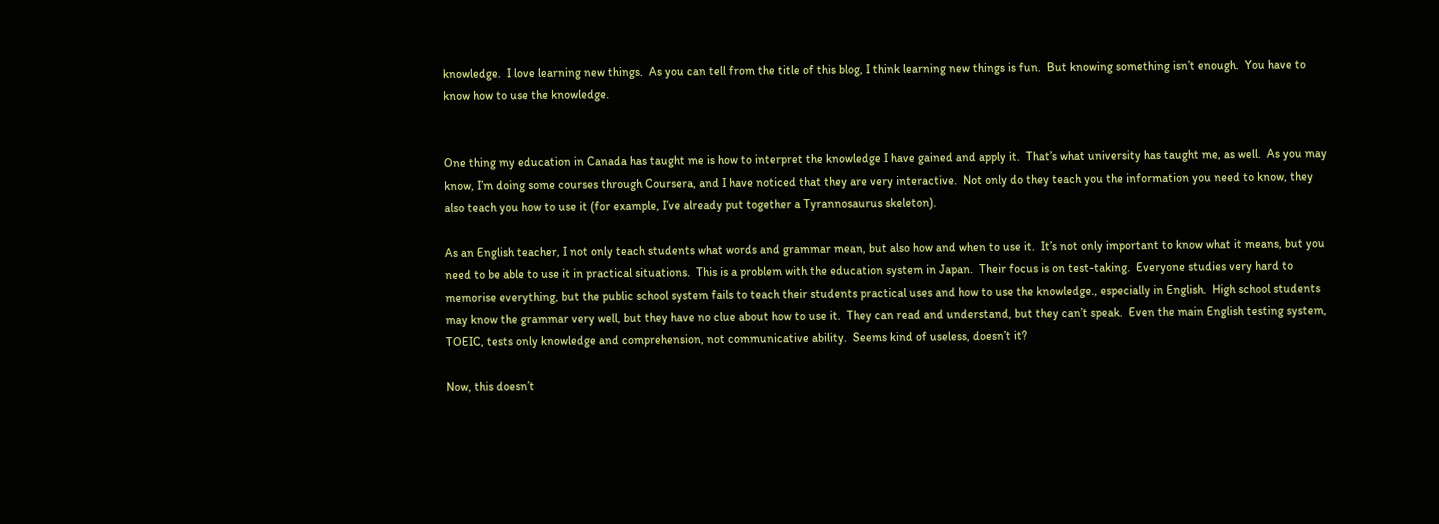knowledge.  I love learning new things.  As you can tell from the title of this blog, I think learning new things is fun.  But knowing something isn’t enough.  You have to know how to use the knowledge.


One thing my education in Canada has taught me is how to interpret the knowledge I have gained and apply it.  That’s what university has taught me, as well.  As you may know, I’m doing some courses through Coursera, and I have noticed that they are very interactive.  Not only do they teach you the information you need to know, they also teach you how to use it (for example, I’ve already put together a Tyrannosaurus skeleton).

As an English teacher, I not only teach students what words and grammar mean, but also how and when to use it.  It’s not only important to know what it means, but you need to be able to use it in practical situations.  This is a problem with the education system in Japan.  Their focus is on test-taking.  Everyone studies very hard to memorise everything, but the public school system fails to teach their students practical uses and how to use the knowledge., especially in English.  High school students may know the grammar very well, but they have no clue about how to use it.  They can read and understand, but they can’t speak.  Even the main English testing system, TOEIC, tests only knowledge and comprehension, not communicative ability.  Seems kind of useless, doesn’t it?

Now, this doesn’t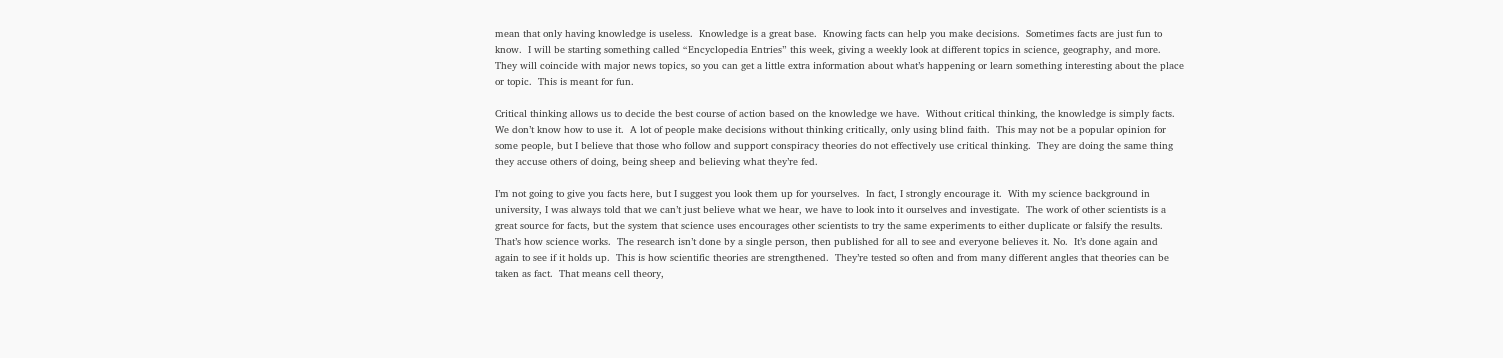mean that only having knowledge is useless.  Knowledge is a great base.  Knowing facts can help you make decisions.  Sometimes facts are just fun to know.  I will be starting something called “Encyclopedia Entries” this week, giving a weekly look at different topics in science, geography, and more.  They will coincide with major news topics, so you can get a little extra information about what’s happening or learn something interesting about the place or topic.  This is meant for fun.

Critical thinking allows us to decide the best course of action based on the knowledge we have.  Without critical thinking, the knowledge is simply facts.  We don’t know how to use it.  A lot of people make decisions without thinking critically, only using blind faith.  This may not be a popular opinion for some people, but I believe that those who follow and support conspiracy theories do not effectively use critical thinking.  They are doing the same thing they accuse others of doing, being sheep and believing what they’re fed.

I’m not going to give you facts here, but I suggest you look them up for yourselves.  In fact, I strongly encourage it.  With my science background in university, I was always told that we can’t just believe what we hear, we have to look into it ourselves and investigate.  The work of other scientists is a great source for facts, but the system that science uses encourages other scientists to try the same experiments to either duplicate or falsify the results.  That’s how science works.  The research isn’t done by a single person, then published for all to see and everyone believes it. No.  It’s done again and again to see if it holds up.  This is how scientific theories are strengthened.  They’re tested so often and from many different angles that theories can be taken as fact.  That means cell theory,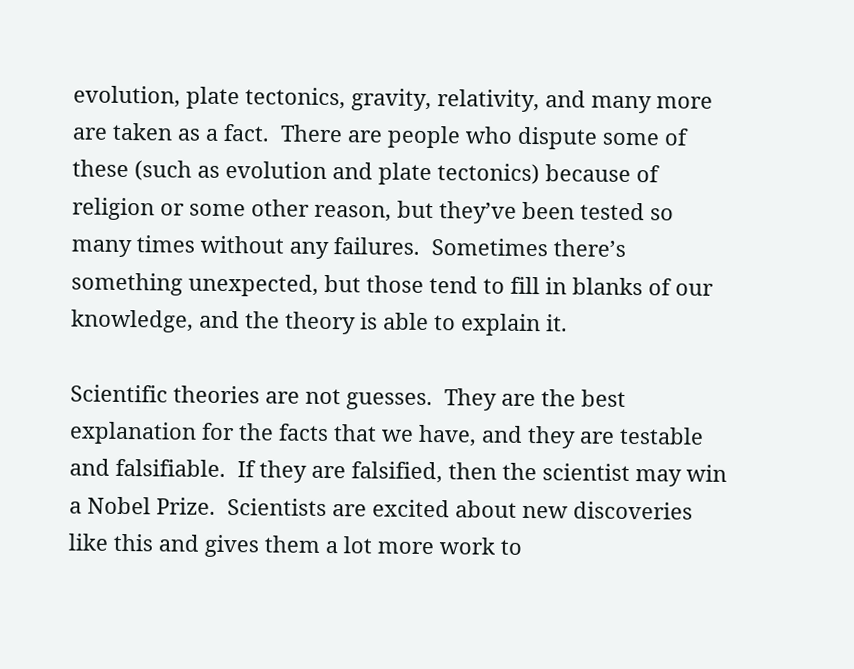evolution, plate tectonics, gravity, relativity, and many more are taken as a fact.  There are people who dispute some of these (such as evolution and plate tectonics) because of religion or some other reason, but they’ve been tested so many times without any failures.  Sometimes there’s something unexpected, but those tend to fill in blanks of our knowledge, and the theory is able to explain it.

Scientific theories are not guesses.  They are the best explanation for the facts that we have, and they are testable and falsifiable.  If they are falsified, then the scientist may win a Nobel Prize.  Scientists are excited about new discoveries like this and gives them a lot more work to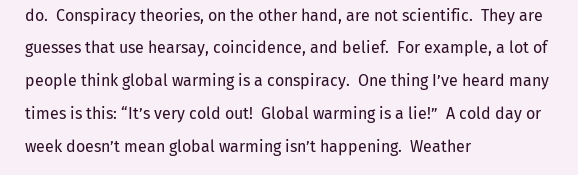do.  Conspiracy theories, on the other hand, are not scientific.  They are guesses that use hearsay, coincidence, and belief.  For example, a lot of people think global warming is a conspiracy.  One thing I’ve heard many times is this: “It’s very cold out!  Global warming is a lie!”  A cold day or week doesn’t mean global warming isn’t happening.  Weather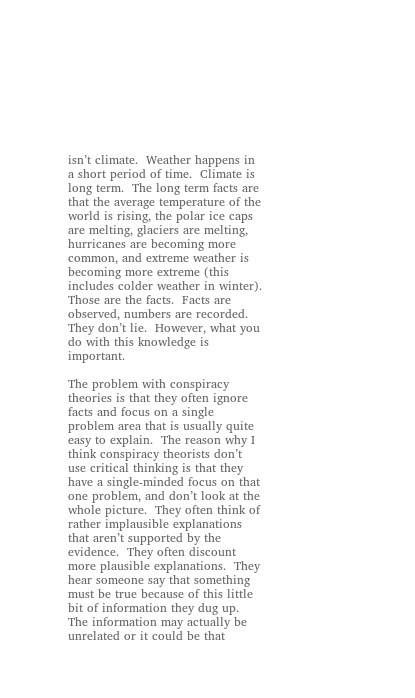isn’t climate.  Weather happens in a short period of time.  Climate is long term.  The long term facts are that the average temperature of the world is rising, the polar ice caps are melting, glaciers are melting, hurricanes are becoming more common, and extreme weather is becoming more extreme (this includes colder weather in winter).  Those are the facts.  Facts are observed, numbers are recorded.  They don’t lie.  However, what you do with this knowledge is important.

The problem with conspiracy theories is that they often ignore facts and focus on a single problem area that is usually quite easy to explain.  The reason why I think conspiracy theorists don’t use critical thinking is that they have a single-minded focus on that one problem, and don’t look at the whole picture.  They often think of rather implausible explanations that aren’t supported by the evidence.  They often discount more plausible explanations.  They hear someone say that something must be true because of this little bit of information they dug up.  The information may actually be unrelated or it could be that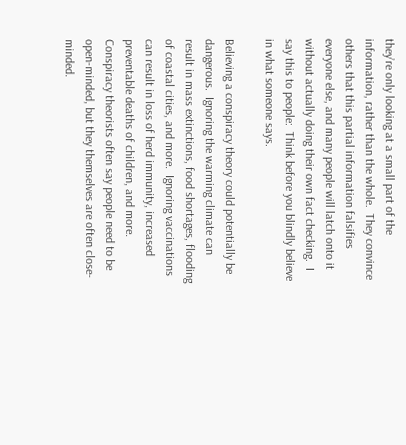they’re only looking at a small part of the information, rather than the whole.  They convince others that this partial information falsifies everyone else, and many people will latch onto it without actually doing their own fact checking.  I say this to people:  Think before you blindly believe in what someone says.

Believing a conspiracy theory could potentially be dangerous.  Ignoring the warming climate can result in mass extinctions, food shortages, flooding of coastal cities, and more.  Ignoring vaccinations can result in loss of herd immunity, increased preventable deaths of children, and more.  Conspiracy theorists often say people need to be open-minded, but they themselves are often close-minded.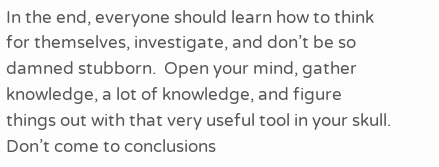In the end, everyone should learn how to think for themselves, investigate, and don’t be so damned stubborn.  Open your mind, gather knowledge, a lot of knowledge, and figure things out with that very useful tool in your skull.  Don’t come to conclusions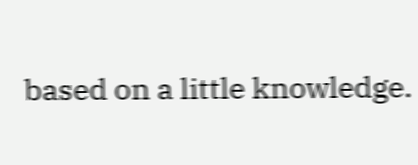based on a little knowledge.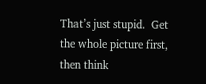That’s just stupid.  Get the whole picture first, then think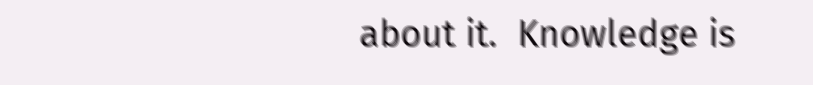about it.  Knowledge is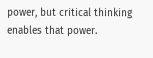power, but critical thinking enables that power.